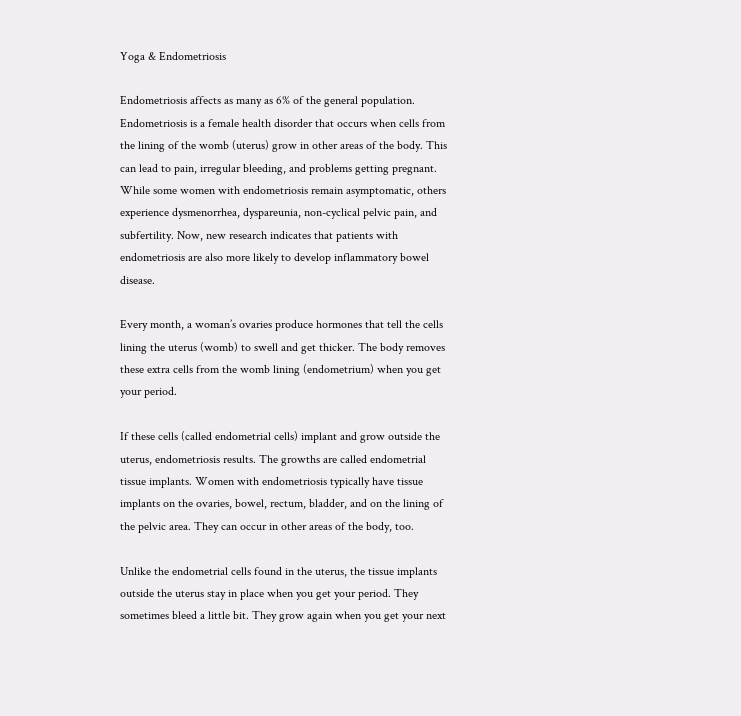Yoga & Endometriosis

Endometriosis affects as many as 6% of the general population. Endometriosis is a female health disorder that occurs when cells from the lining of the womb (uterus) grow in other areas of the body. This can lead to pain, irregular bleeding, and problems getting pregnant. While some women with endometriosis remain asymptomatic, others experience dysmenorrhea, dyspareunia, non-cyclical pelvic pain, and subfertility. Now, new research indicates that patients with endometriosis are also more likely to develop inflammatory bowel disease.

Every month, a woman’s ovaries produce hormones that tell the cells lining the uterus (womb) to swell and get thicker. The body removes these extra cells from the womb lining (endometrium) when you get your period.

If these cells (called endometrial cells) implant and grow outside the uterus, endometriosis results. The growths are called endometrial tissue implants. Women with endometriosis typically have tissue implants on the ovaries, bowel, rectum, bladder, and on the lining of the pelvic area. They can occur in other areas of the body, too.

Unlike the endometrial cells found in the uterus, the tissue implants outside the uterus stay in place when you get your period. They sometimes bleed a little bit. They grow again when you get your next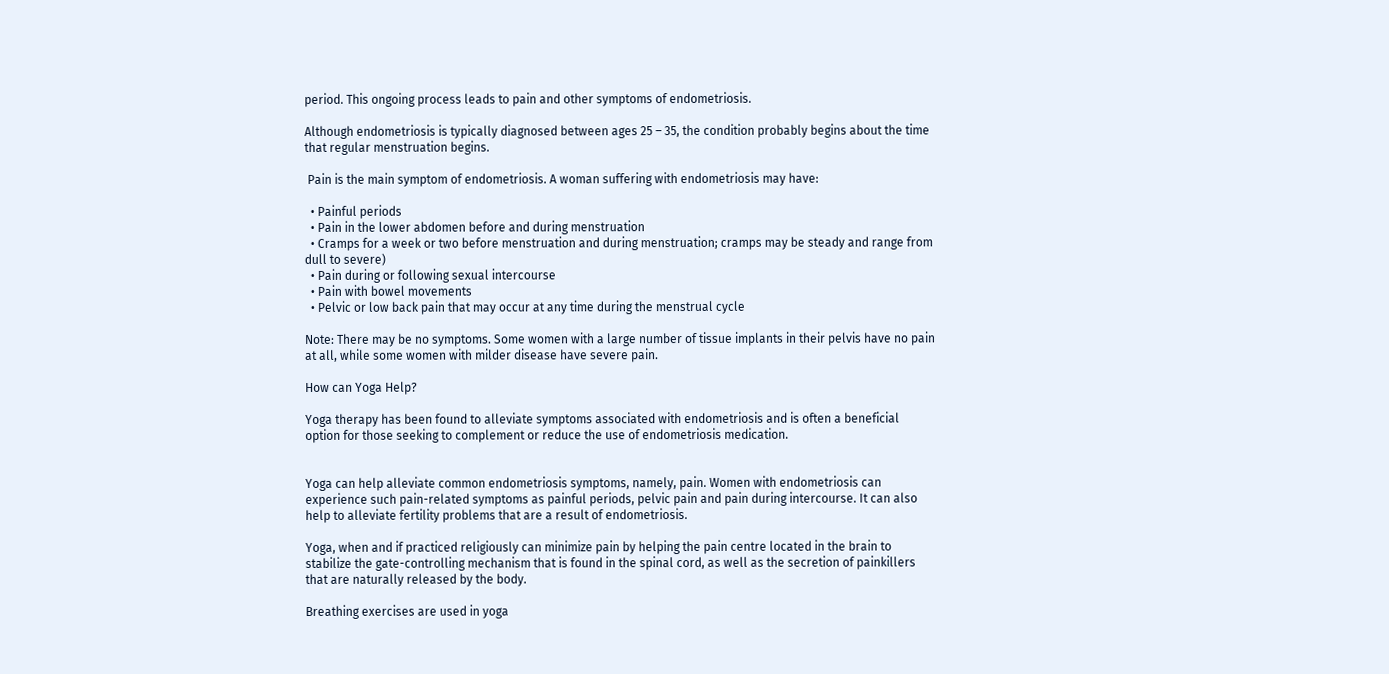period. This ongoing process leads to pain and other symptoms of endometriosis.

Although endometriosis is typically diagnosed between ages 25 – 35, the condition probably begins about the time that regular menstruation begins.

 Pain is the main symptom of endometriosis. A woman suffering with endometriosis may have:

  • Painful periods
  • Pain in the lower abdomen before and during menstruation
  • Cramps for a week or two before menstruation and during menstruation; cramps may be steady and range from dull to severe)
  • Pain during or following sexual intercourse
  • Pain with bowel movements
  • Pelvic or low back pain that may occur at any time during the menstrual cycle

Note: There may be no symptoms. Some women with a large number of tissue implants in their pelvis have no pain at all, while some women with milder disease have severe pain.

How can Yoga Help?

Yoga therapy has been found to alleviate symptoms associated with endometriosis and is often a beneficial option for those seeking to complement or reduce the use of endometriosis medication.


Yoga can help alleviate common endometriosis symptoms, namely, pain. Women with endometriosis can experience such pain-related symptoms as painful periods, pelvic pain and pain during intercourse. It can also help to alleviate fertility problems that are a result of endometriosis.

Yoga, when and if practiced religiously can minimize pain by helping the pain centre located in the brain to stabilize the gate-controlling mechanism that is found in the spinal cord, as well as the secretion of painkillers that are naturally released by the body.

Breathing exercises are used in yoga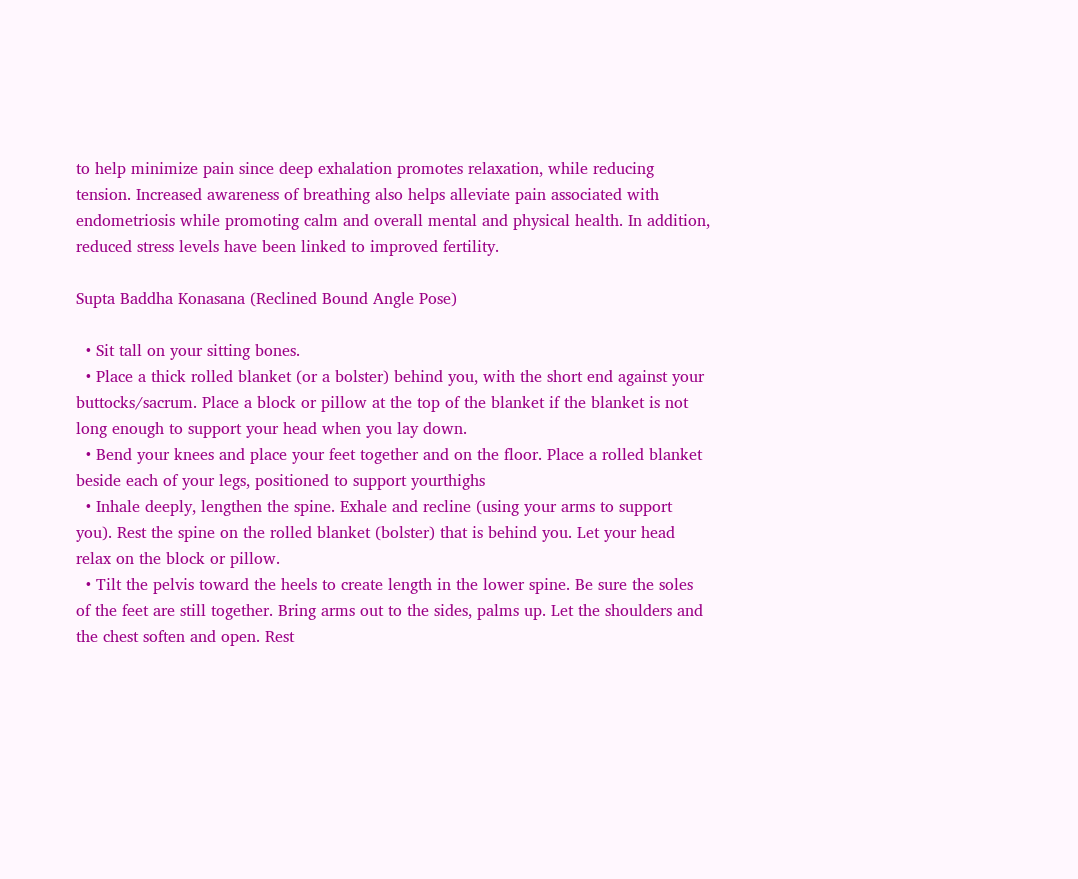to help minimize pain since deep exhalation promotes relaxation, while reducing tension. Increased awareness of breathing also helps alleviate pain associated with endometriosis while promoting calm and overall mental and physical health. In addition, reduced stress levels have been linked to improved fertility.

Supta Baddha Konasana (Reclined Bound Angle Pose)

  • Sit tall on your sitting bones.
  • Place a thick rolled blanket (or a bolster) behind you, with the short end against your buttocks/sacrum. Place a block or pillow at the top of the blanket if the blanket is not long enough to support your head when you lay down.
  • Bend your knees and place your feet together and on the floor. Place a rolled blanket beside each of your legs, positioned to support yourthighs
  • Inhale deeply, lengthen the spine. Exhale and recline (using your arms to support you). Rest the spine on the rolled blanket (bolster) that is behind you. Let your head relax on the block or pillow.
  • Tilt the pelvis toward the heels to create length in the lower spine. Be sure the soles of the feet are still together. Bring arms out to the sides, palms up. Let the shoulders and the chest soften and open. Rest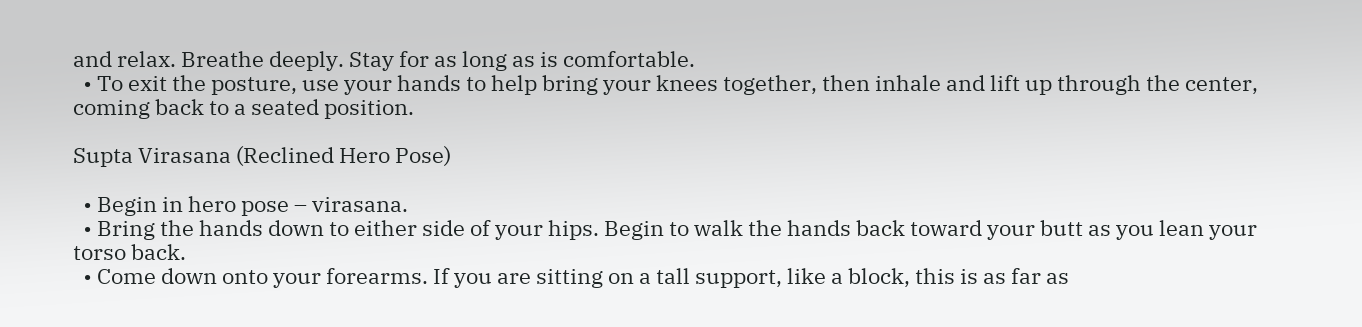and relax. Breathe deeply. Stay for as long as is comfortable.
  • To exit the posture, use your hands to help bring your knees together, then inhale and lift up through the center, coming back to a seated position.

Supta Virasana (Reclined Hero Pose)

  • Begin in hero pose – virasana.
  • Bring the hands down to either side of your hips. Begin to walk the hands back toward your butt as you lean your torso back.
  • Come down onto your forearms. If you are sitting on a tall support, like a block, this is as far as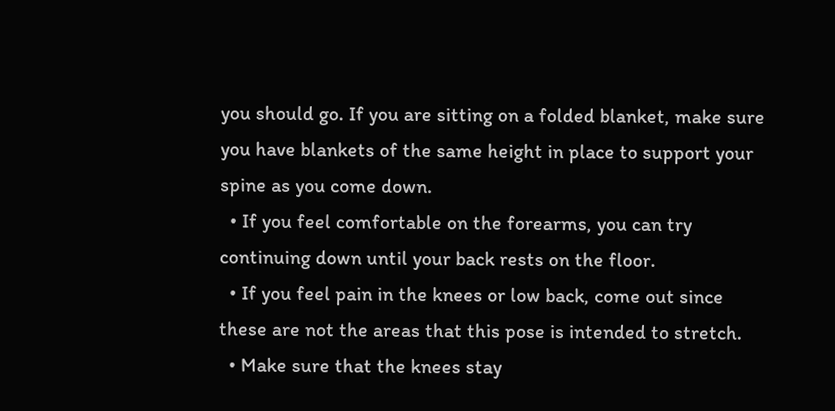you should go. If you are sitting on a folded blanket, make sure you have blankets of the same height in place to support your spine as you come down.
  • If you feel comfortable on the forearms, you can try continuing down until your back rests on the floor.
  • If you feel pain in the knees or low back, come out since these are not the areas that this pose is intended to stretch.
  • Make sure that the knees stay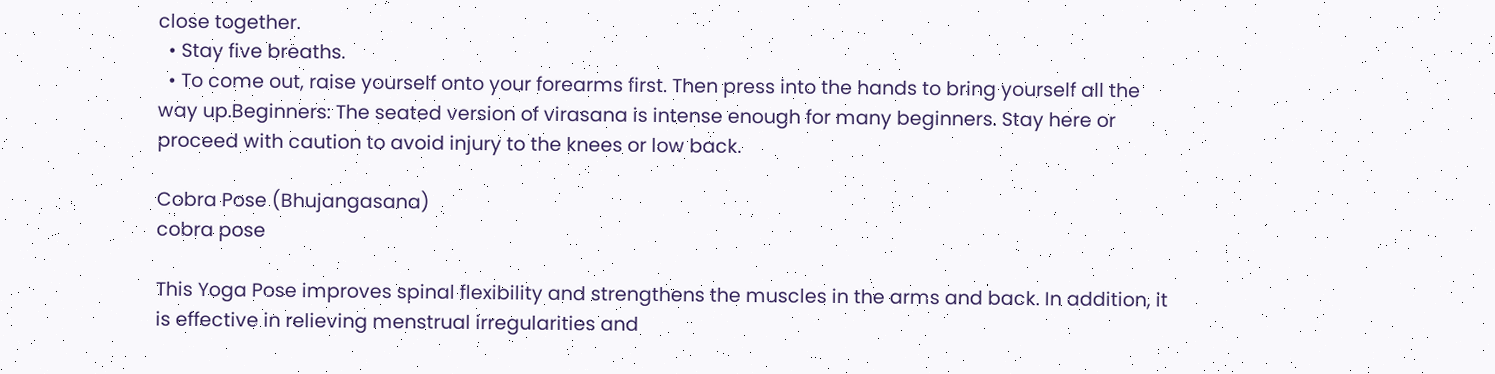close together.
  • Stay five breaths.
  • To come out, raise yourself onto your forearms first. Then press into the hands to bring yourself all the way up.Beginners: The seated version of virasana is intense enough for many beginners. Stay here or proceed with caution to avoid injury to the knees or low back.

Cobra Pose (Bhujangasana)
cobra pose

This Yoga Pose improves spinal flexibility and strengthens the muscles in the arms and back. In addition, it is effective in relieving menstrual irregularities and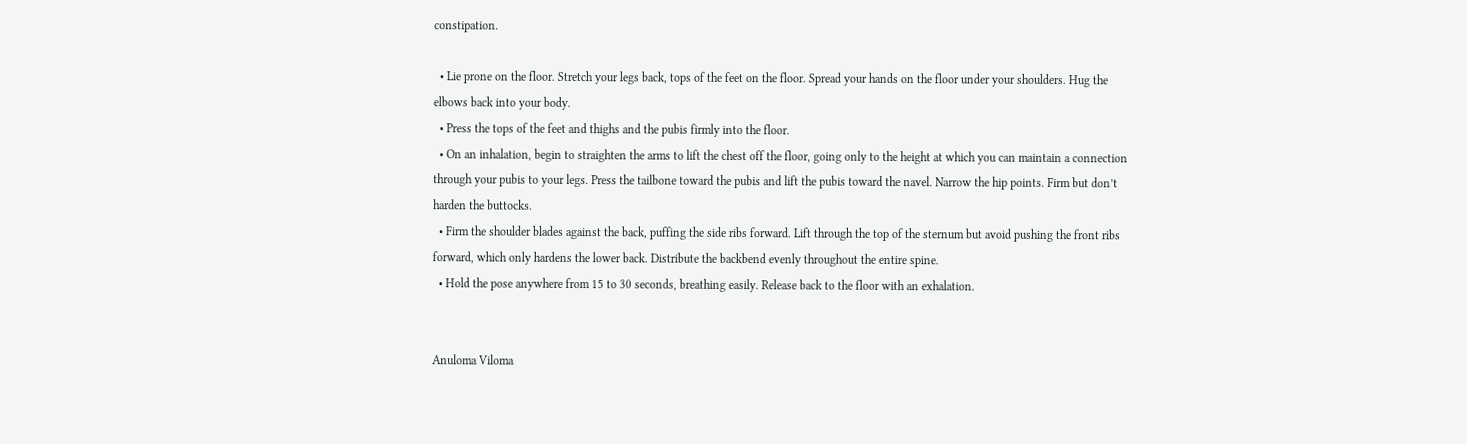constipation.

  • Lie prone on the floor. Stretch your legs back, tops of the feet on the floor. Spread your hands on the floor under your shoulders. Hug the elbows back into your body.
  • Press the tops of the feet and thighs and the pubis firmly into the floor.
  • On an inhalation, begin to straighten the arms to lift the chest off the floor, going only to the height at which you can maintain a connection through your pubis to your legs. Press the tailbone toward the pubis and lift the pubis toward the navel. Narrow the hip points. Firm but don’t harden the buttocks.
  • Firm the shoulder blades against the back, puffing the side ribs forward. Lift through the top of the sternum but avoid pushing the front ribs forward, which only hardens the lower back. Distribute the backbend evenly throughout the entire spine.
  • Hold the pose anywhere from 15 to 30 seconds, breathing easily. Release back to the floor with an exhalation.


Anuloma Viloma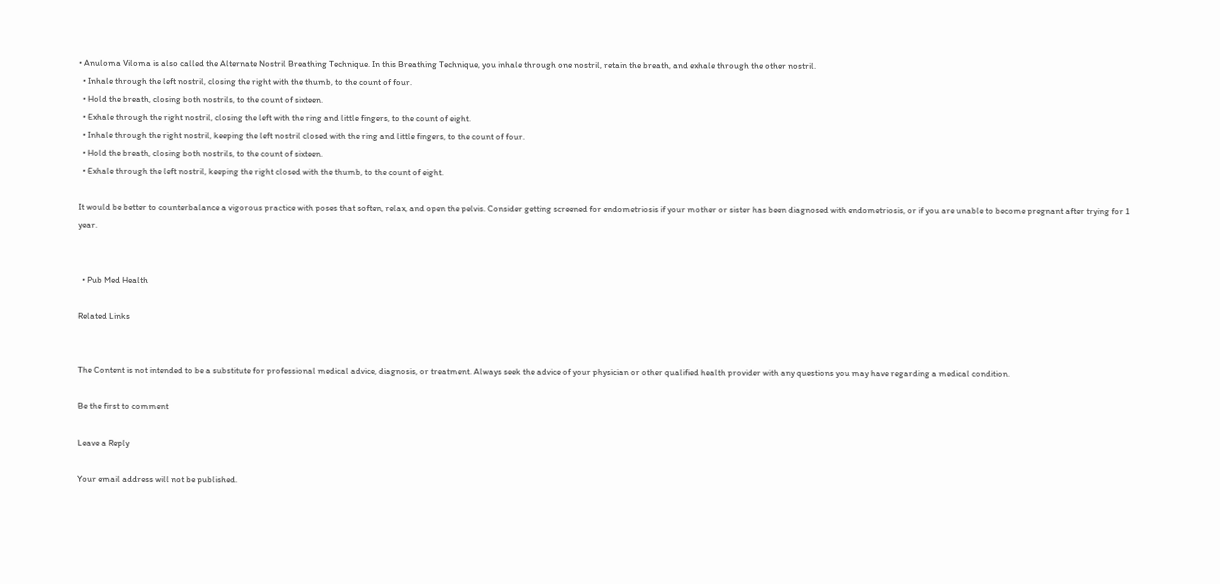• Anuloma Viloma is also called the Alternate Nostril Breathing Technique. In this Breathing Technique, you inhale through one nostril, retain the breath, and exhale through the other nostril.
  • Inhale through the left nostril, closing the right with the thumb, to the count of four.
  • Hold the breath, closing both nostrils, to the count of sixteen.
  • Exhale through the right nostril, closing the left with the ring and little fingers, to the count of eight.
  • Inhale through the right nostril, keeping the left nostril closed with the ring and little fingers, to the count of four.
  • Hold the breath, closing both nostrils, to the count of sixteen.
  • Exhale through the left nostril, keeping the right closed with the thumb, to the count of eight.

It would be better to counterbalance a vigorous practice with poses that soften, relax, and open the pelvis. Consider getting screened for endometriosis if your mother or sister has been diagnosed with endometriosis, or if you are unable to become pregnant after trying for 1 year.


  • Pub Med Health

Related Links


The Content is not intended to be a substitute for professional medical advice, diagnosis, or treatment. Always seek the advice of your physician or other qualified health provider with any questions you may have regarding a medical condition.

Be the first to comment

Leave a Reply

Your email address will not be published.